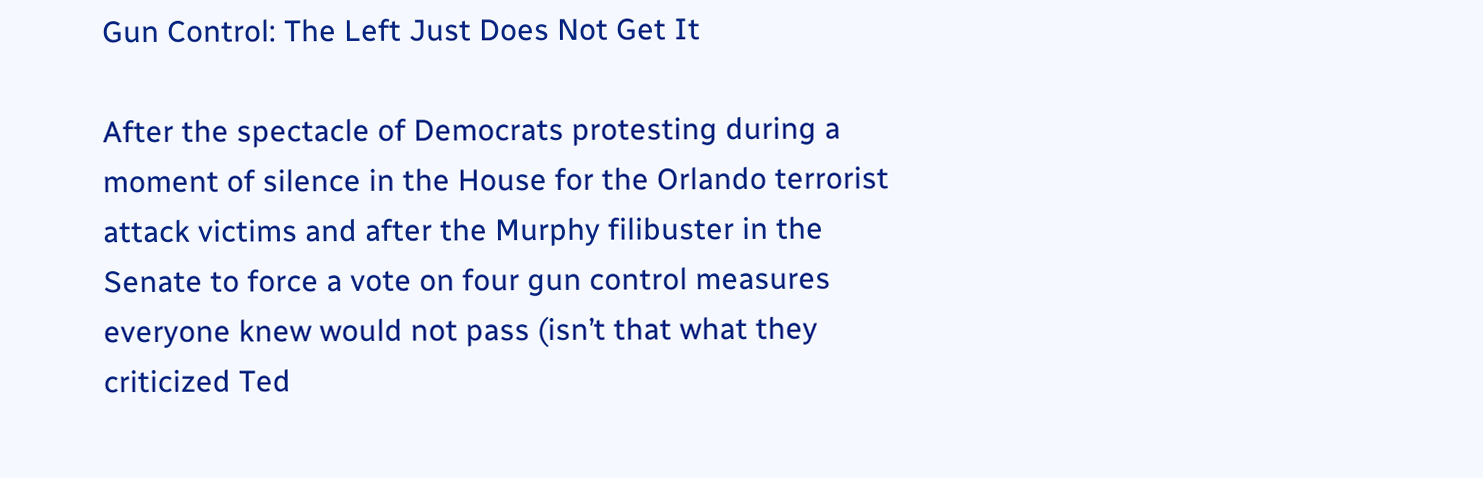Gun Control: The Left Just Does Not Get It

After the spectacle of Democrats protesting during a moment of silence in the House for the Orlando terrorist attack victims and after the Murphy filibuster in the Senate to force a vote on four gun control measures everyone knew would not pass (isn’t that what they criticized Ted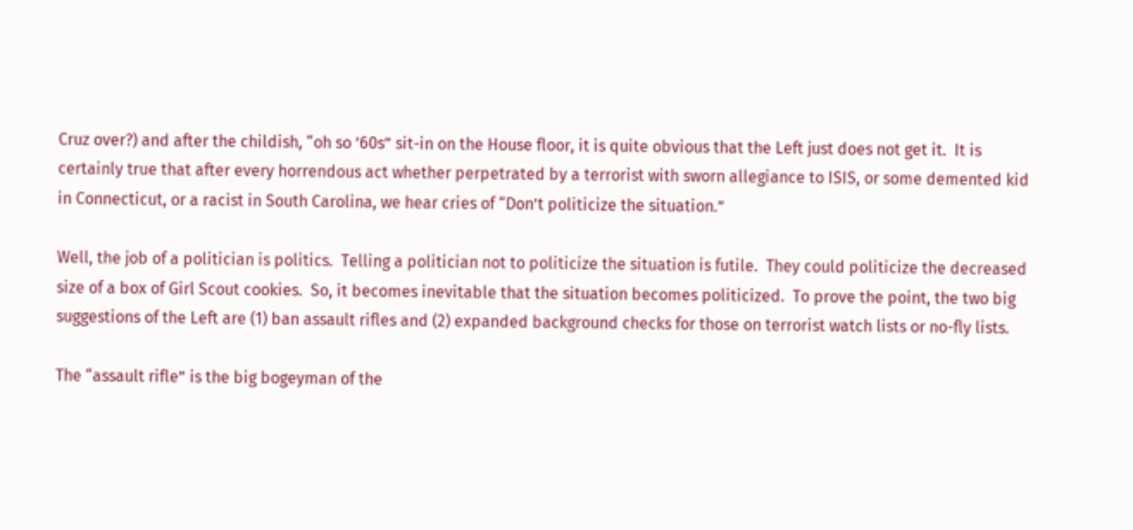Cruz over?) and after the childish, “oh so ’60s” sit-in on the House floor, it is quite obvious that the Left just does not get it.  It is certainly true that after every horrendous act whether perpetrated by a terrorist with sworn allegiance to ISIS, or some demented kid in Connecticut, or a racist in South Carolina, we hear cries of “Don’t politicize the situation.”

Well, the job of a politician is politics.  Telling a politician not to politicize the situation is futile.  They could politicize the decreased size of a box of Girl Scout cookies.  So, it becomes inevitable that the situation becomes politicized.  To prove the point, the two big suggestions of the Left are (1) ban assault rifles and (2) expanded background checks for those on terrorist watch lists or no-fly lists.

The “assault rifle” is the big bogeyman of the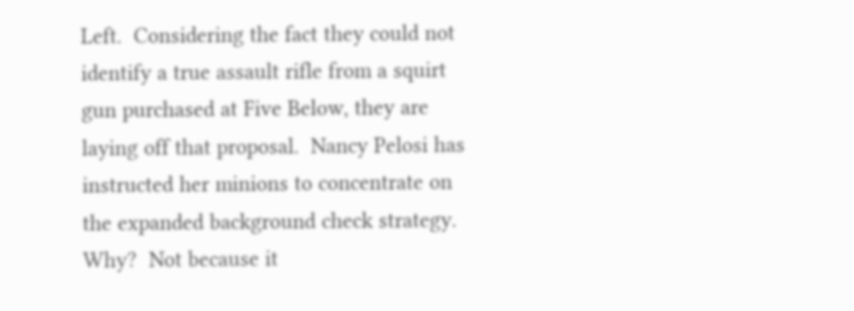Left.  Considering the fact they could not identify a true assault rifle from a squirt gun purchased at Five Below, they are laying off that proposal.  Nancy Pelosi has instructed her minions to concentrate on the expanded background check strategy.  Why?  Not because it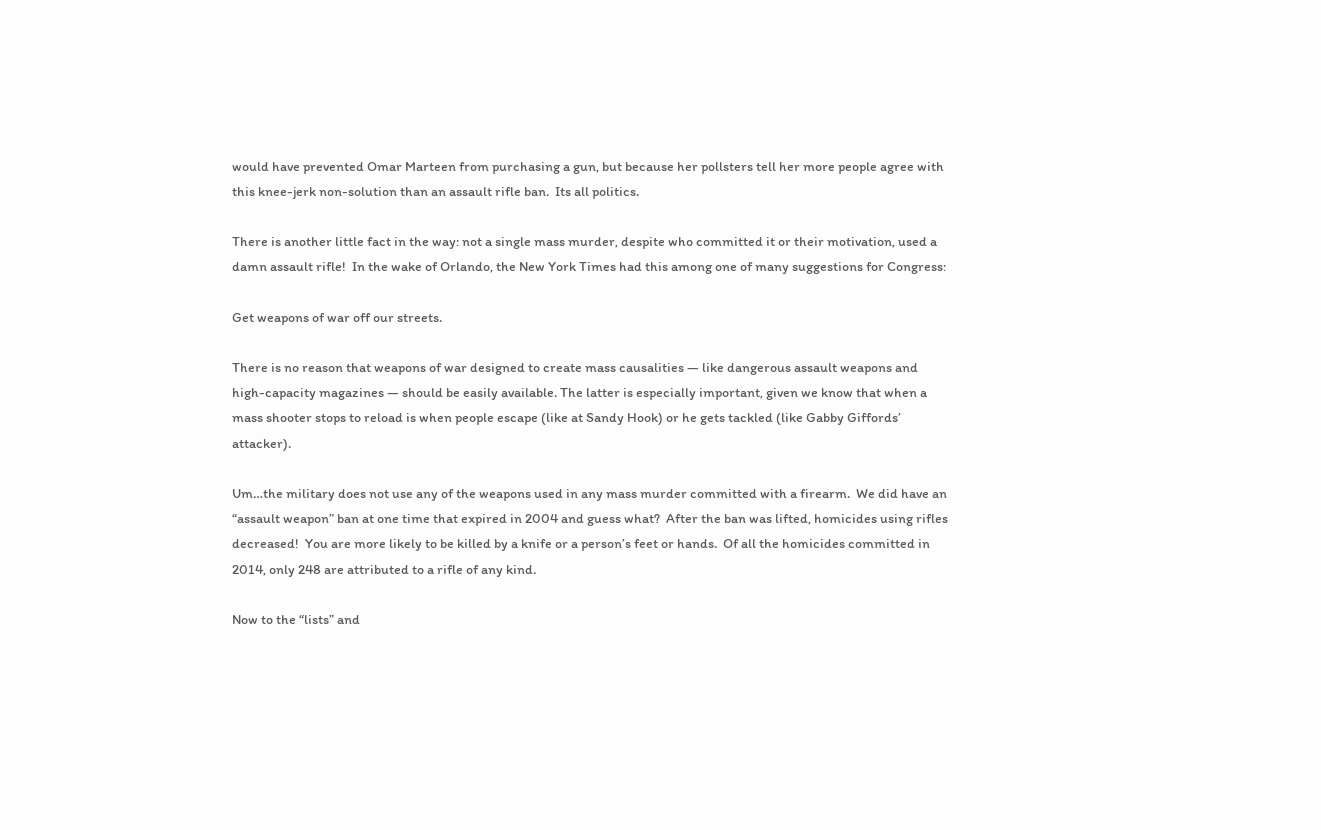would have prevented Omar Marteen from purchasing a gun, but because her pollsters tell her more people agree with this knee-jerk non-solution than an assault rifle ban.  Its all politics.

There is another little fact in the way: not a single mass murder, despite who committed it or their motivation, used a damn assault rifle!  In the wake of Orlando, the New York Times had this among one of many suggestions for Congress:

Get weapons of war off our streets.

There is no reason that weapons of war designed to create mass causalities — like dangerous assault weapons and high-capacity magazines — should be easily available. The latter is especially important, given we know that when a mass shooter stops to reload is when people escape (like at Sandy Hook) or he gets tackled (like Gabby Giffords’ attacker).

Um…the military does not use any of the weapons used in any mass murder committed with a firearm.  We did have an “assault weapon” ban at one time that expired in 2004 and guess what?  After the ban was lifted, homicides using rifles decreased!  You are more likely to be killed by a knife or a person’s feet or hands.  Of all the homicides committed in 2014, only 248 are attributed to a rifle of any kind.

Now to the “lists” and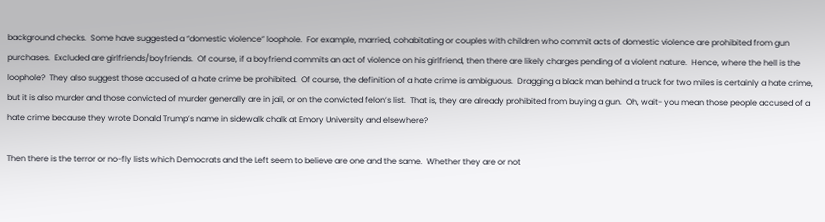background checks.  Some have suggested a “domestic violence” loophole.  For example, married, cohabitating or couples with children who commit acts of domestic violence are prohibited from gun purchases.  Excluded are girlfriends/boyfriends.  Of course, if a boyfriend commits an act of violence on his girlfriend, then there are likely charges pending of a violent nature.  Hence, where the hell is the loophole?  They also suggest those accused of a hate crime be prohibited.  Of course, the definition of a hate crime is ambiguous.  Dragging a black man behind a truck for two miles is certainly a hate crime, but it is also murder and those convicted of murder generally are in jail, or on the convicted felon’s list.  That is, they are already prohibited from buying a gun.  Oh, wait- you mean those people accused of a hate crime because they wrote Donald Trump’s name in sidewalk chalk at Emory University and elsewhere?

Then there is the terror or no-fly lists which Democrats and the Left seem to believe are one and the same.  Whether they are or not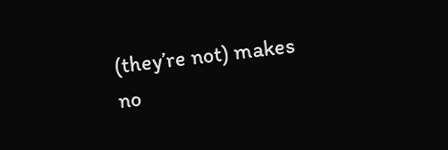(they’re not) makes no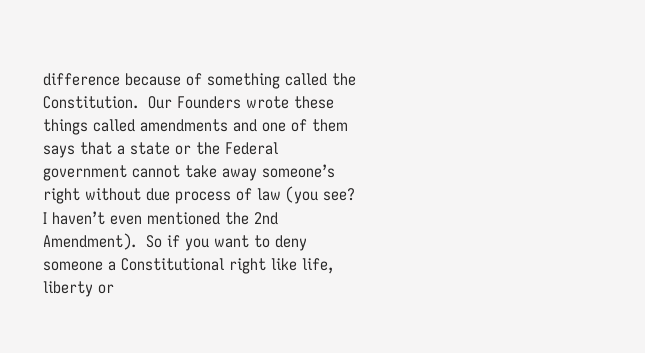difference because of something called the Constitution.  Our Founders wrote these things called amendments and one of them says that a state or the Federal government cannot take away someone’s right without due process of law (you see?  I haven’t even mentioned the 2nd Amendment).  So if you want to deny someone a Constitutional right like life, liberty or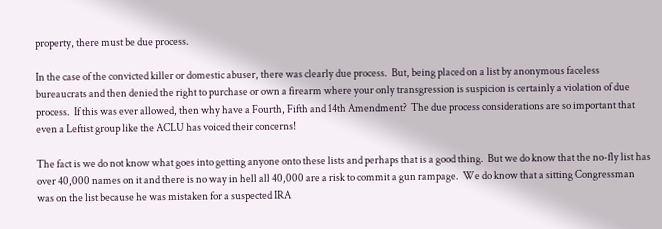property, there must be due process.

In the case of the convicted killer or domestic abuser, there was clearly due process.  But, being placed on a list by anonymous faceless bureaucrats and then denied the right to purchase or own a firearm where your only transgression is suspicion is certainly a violation of due process.  If this was ever allowed, then why have a Fourth, Fifth and 14th Amendment?  The due process considerations are so important that even a Leftist group like the ACLU has voiced their concerns!

The fact is we do not know what goes into getting anyone onto these lists and perhaps that is a good thing.  But we do know that the no-fly list has over 40,000 names on it and there is no way in hell all 40,000 are a risk to commit a gun rampage.  We do know that a sitting Congressman was on the list because he was mistaken for a suspected IRA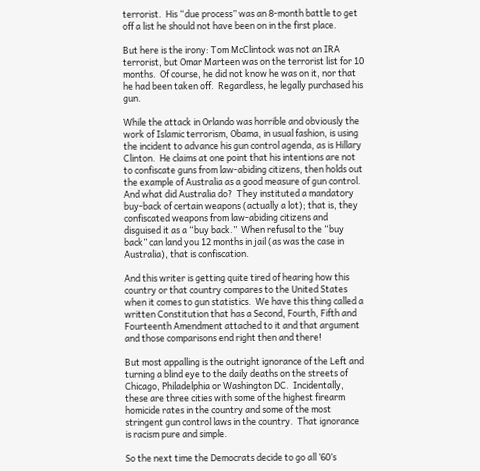terrorist.  His “due process” was an 8-month battle to get off a list he should not have been on in the first place.

But here is the irony: Tom McClintock was not an IRA terrorist, but Omar Marteen was on the terrorist list for 10 months.  Of course, he did not know he was on it, nor that he had been taken off.  Regardless, he legally purchased his gun.

While the attack in Orlando was horrible and obviously the work of Islamic terrorism, Obama, in usual fashion, is using the incident to advance his gun control agenda, as is Hillary Clinton.  He claims at one point that his intentions are not to confiscate guns from law-abiding citizens, then holds out the example of Australia as a good measure of gun control.  And what did Australia do?  They instituted a mandatory buy-back of certain weapons (actually a lot); that is, they confiscated weapons from law-abiding citizens and disguised it as a “buy back.”  When refusal to the “buy back” can land you 12 months in jail (as was the case in Australia), that is confiscation.

And this writer is getting quite tired of hearing how this country or that country compares to the United States when it comes to gun statistics.  We have this thing called a written Constitution that has a Second, Fourth, Fifth and Fourteenth Amendment attached to it and that argument and those comparisons end right then and there!

But most appalling is the outright ignorance of the Left and turning a blind eye to the daily deaths on the streets of Chicago, Philadelphia or Washington DC.  Incidentally, these are three cities with some of the highest firearm homicide rates in the country and some of the most stringent gun control laws in the country.  That ignorance is racism pure and simple.

So the next time the Democrats decide to go all ’60’s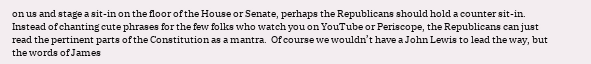on us and stage a sit-in on the floor of the House or Senate, perhaps the Republicans should hold a counter sit-in.  Instead of chanting cute phrases for the few folks who watch you on YouTube or Periscope, the Republicans can just read the pertinent parts of the Constitution as a mantra.  Of course we wouldn’t have a John Lewis to lead the way, but the words of James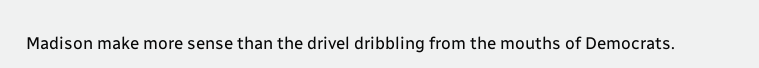Madison make more sense than the drivel dribbling from the mouths of Democrats.